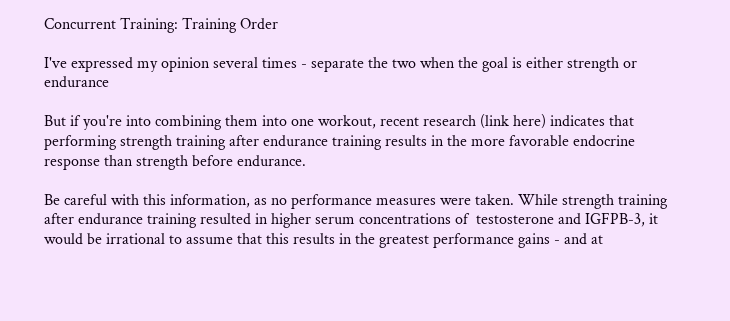Concurrent Training: Training Order

I've expressed my opinion several times - separate the two when the goal is either strength or endurance

But if you're into combining them into one workout, recent research (link here) indicates that performing strength training after endurance training results in the more favorable endocrine response than strength before endurance.

Be careful with this information, as no performance measures were taken. While strength training after endurance training resulted in higher serum concentrations of  testosterone and IGFPB-3, it would be irrational to assume that this results in the greatest performance gains - and at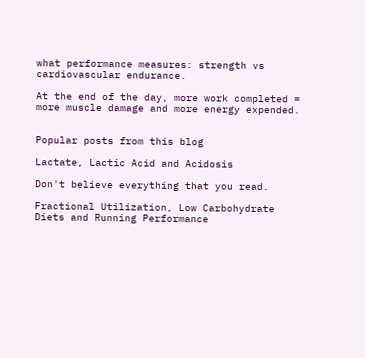what performance measures: strength vs cardiovascular endurance.

At the end of the day, more work completed = more muscle damage and more energy expended.


Popular posts from this blog

Lactate, Lactic Acid and Acidosis

Don't believe everything that you read.

Fractional Utilization, Low Carbohydrate Diets and Running Performance